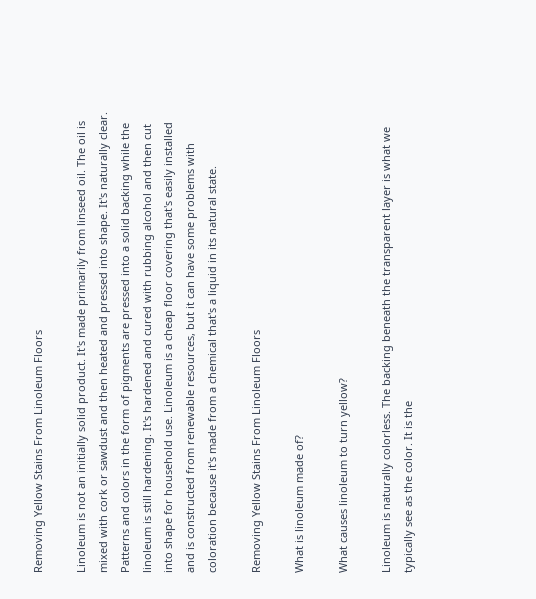Removing Yellow Stains From Linoleum Floors

Linoleum is not an initially solid product. It's made primarily from linseed oil. The oil is mixed with cork or sawdust and then heated and pressed into shape. It's naturally clear. Patterns and colors in the form of pigments are pressed into a solid backing while the linoleum is still hardening. It's hardened and cured with rubbing alcohol and then cut into shape for household use. Linoleum is a cheap floor covering that's easily installed and is constructed from renewable resources, but it can have some problems with coloration because it's made from a chemical that's a liquid in its natural state.

Removing Yellow Stains From Linoleum Floors

What is linoleum made of?

What causes linoleum to turn yellow?

Linoleum is naturally colorless. The backing beneath the transparent layer is what we typically see as the color. It is the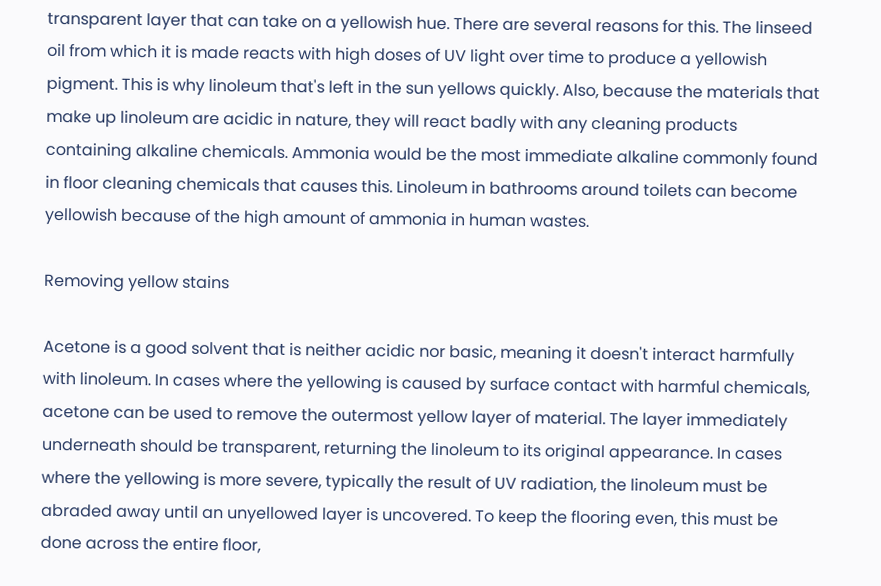transparent layer that can take on a yellowish hue. There are several reasons for this. The linseed oil from which it is made reacts with high doses of UV light over time to produce a yellowish pigment. This is why linoleum that's left in the sun yellows quickly. Also, because the materials that make up linoleum are acidic in nature, they will react badly with any cleaning products containing alkaline chemicals. Ammonia would be the most immediate alkaline commonly found in floor cleaning chemicals that causes this. Linoleum in bathrooms around toilets can become yellowish because of the high amount of ammonia in human wastes.

Removing yellow stains

Acetone is a good solvent that is neither acidic nor basic, meaning it doesn't interact harmfully with linoleum. In cases where the yellowing is caused by surface contact with harmful chemicals, acetone can be used to remove the outermost yellow layer of material. The layer immediately underneath should be transparent, returning the linoleum to its original appearance. In cases where the yellowing is more severe, typically the result of UV radiation, the linoleum must be abraded away until an unyellowed layer is uncovered. To keep the flooring even, this must be done across the entire floor,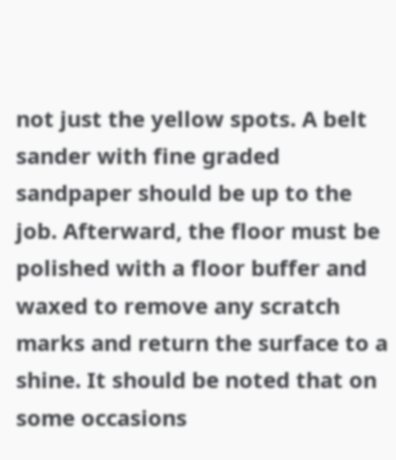not just the yellow spots. A belt sander with fine graded sandpaper should be up to the job. Afterward, the floor must be polished with a floor buffer and waxed to remove any scratch marks and return the surface to a shine. It should be noted that on some occasions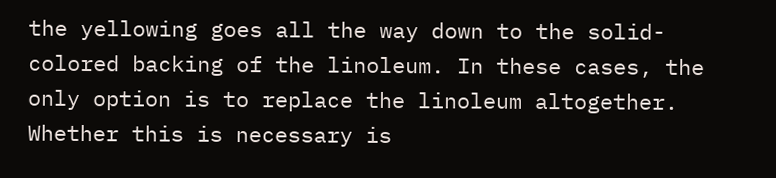the yellowing goes all the way down to the solid-colored backing of the linoleum. In these cases, the only option is to replace the linoleum altogether. Whether this is necessary is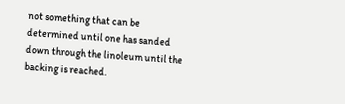not something that can be determined until one has sanded down through the linoleum until the backing is reached.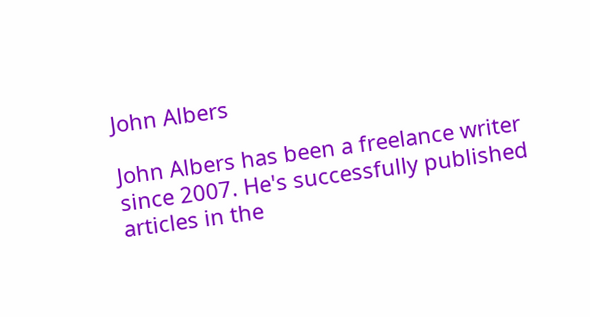John Albers

John Albers has been a freelance writer since 2007. He's successfully published articles in the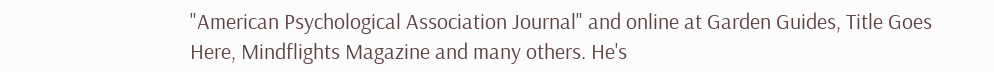"American Psychological Association Journal" and online at Garden Guides, Title Goes Here, Mindflights Magazine and many others. He's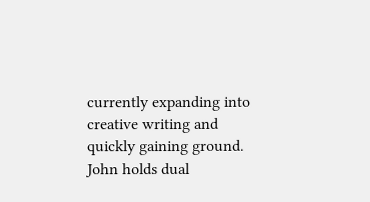currently expanding into creative writing and quickly gaining ground. John holds dual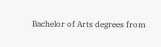Bachelor of Arts degrees from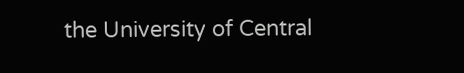the University of Central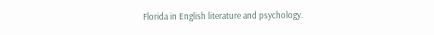Florida in English literature and psychology.